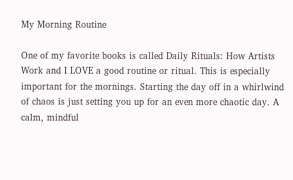My Morning Routine

One of my favorite books is called Daily Rituals: How Artists Work and I LOVE a good routine or ritual. This is especially important for the mornings. Starting the day off in a whirlwind of chaos is just setting you up for an even more chaotic day. A calm, mindful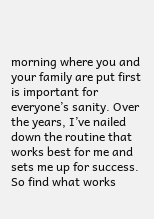morning where you and your family are put first is important for everyone’s sanity. Over the years, I’ve nailed down the routine that works best for me and sets me up for success. So find what works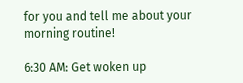for you and tell me about your morning routine!

6:30 AM: Get woken up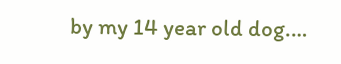by my 14 year old dog.…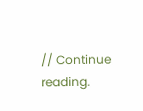// Continue reading.